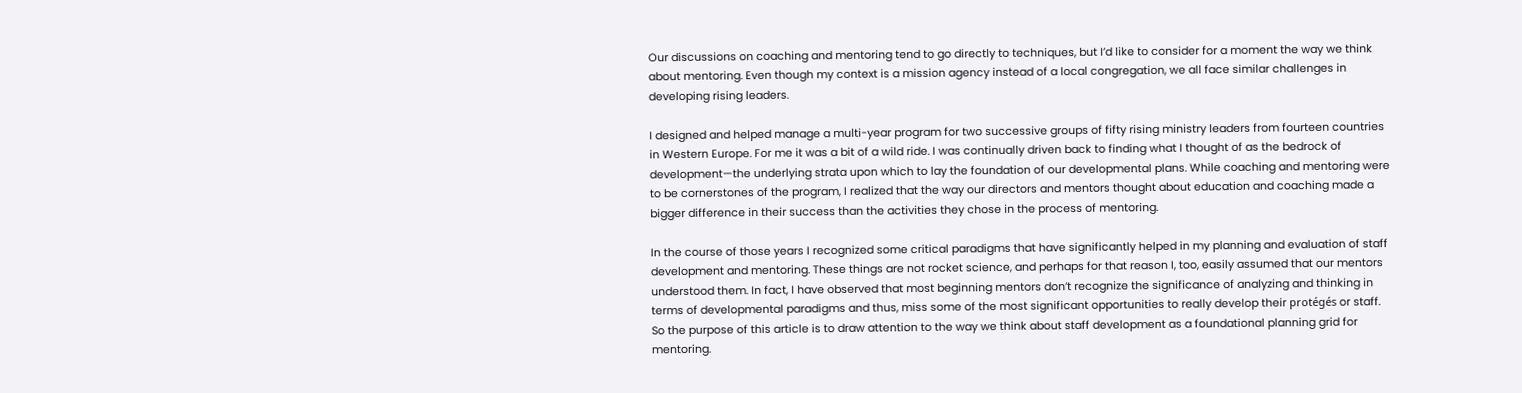Our discussions on coaching and mentoring tend to go directly to techniques, but I’d like to consider for a moment the way we think about mentoring. Even though my context is a mission agency instead of a local congregation, we all face similar challenges in developing rising leaders.

I designed and helped manage a multi-year program for two successive groups of fifty rising ministry leaders from fourteen countries in Western Europe. For me it was a bit of a wild ride. I was continually driven back to finding what I thought of as the bedrock of development—the underlying strata upon which to lay the foundation of our developmental plans. While coaching and mentoring were to be cornerstones of the program, I realized that the way our directors and mentors thought about education and coaching made a bigger difference in their success than the activities they chose in the process of mentoring.

In the course of those years I recognized some critical paradigms that have significantly helped in my planning and evaluation of staff development and mentoring. These things are not rocket science, and perhaps for that reason I, too, easily assumed that our mentors understood them. In fact, I have observed that most beginning mentors don’t recognize the significance of analyzing and thinking in terms of developmental paradigms and thus, miss some of the most significant opportunities to really develop their protégés or staff. So the purpose of this article is to draw attention to the way we think about staff development as a foundational planning grid for mentoring.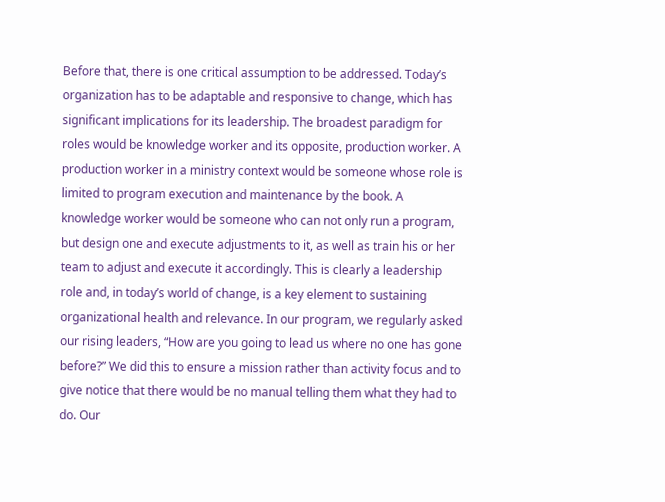Before that, there is one critical assumption to be addressed. Today’s organization has to be adaptable and responsive to change, which has significant implications for its leadership. The broadest paradigm for roles would be knowledge worker and its opposite, production worker. A production worker in a ministry context would be someone whose role is limited to program execution and maintenance by the book. A knowledge worker would be someone who can not only run a program, but design one and execute adjustments to it, as well as train his or her team to adjust and execute it accordingly. This is clearly a leadership role and, in today’s world of change, is a key element to sustaining organizational health and relevance. In our program, we regularly asked our rising leaders, “How are you going to lead us where no one has gone before?” We did this to ensure a mission rather than activity focus and to give notice that there would be no manual telling them what they had to do. Our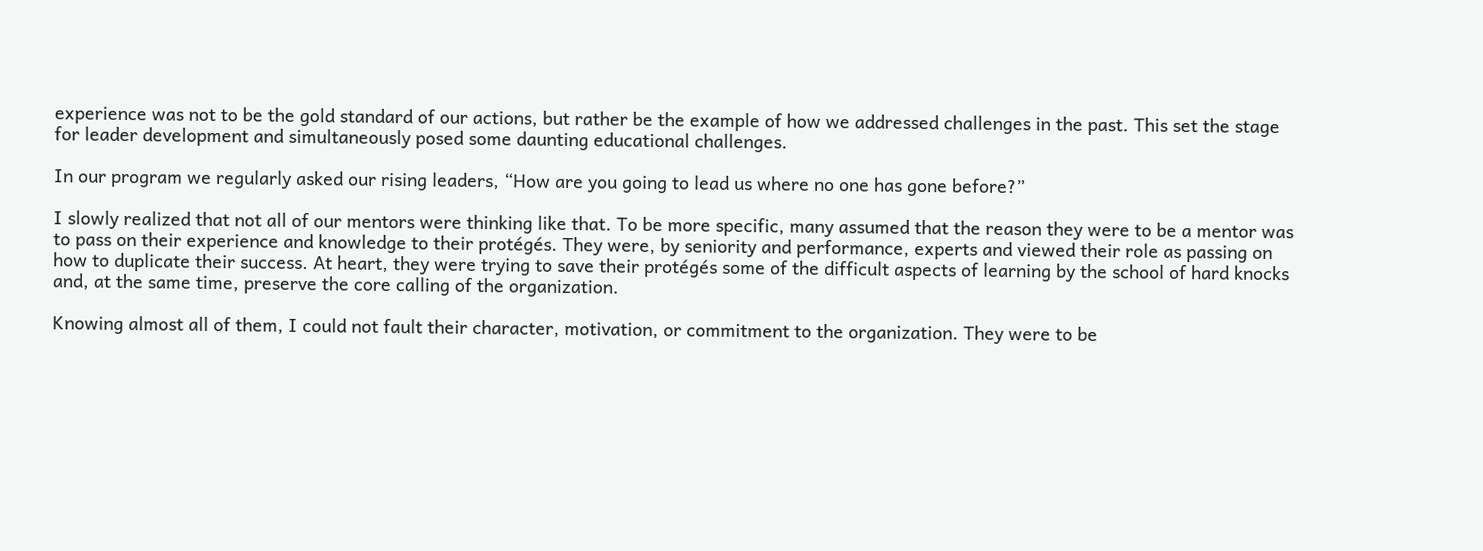experience was not to be the gold standard of our actions, but rather be the example of how we addressed challenges in the past. This set the stage for leader development and simultaneously posed some daunting educational challenges.

In our program we regularly asked our rising leaders, “How are you going to lead us where no one has gone before?”

I slowly realized that not all of our mentors were thinking like that. To be more specific, many assumed that the reason they were to be a mentor was to pass on their experience and knowledge to their protégés. They were, by seniority and performance, experts and viewed their role as passing on how to duplicate their success. At heart, they were trying to save their protégés some of the difficult aspects of learning by the school of hard knocks and, at the same time, preserve the core calling of the organization.

Knowing almost all of them, I could not fault their character, motivation, or commitment to the organization. They were to be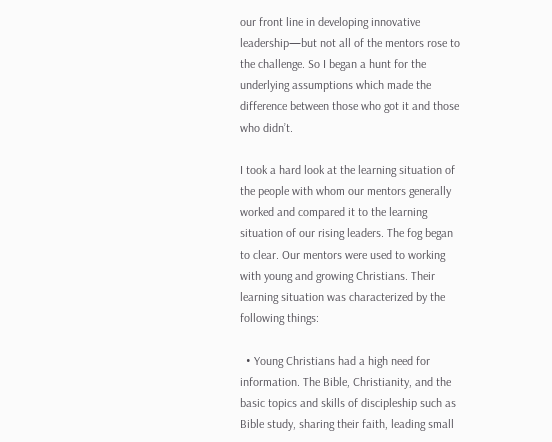our front line in developing innovative leadership—but not all of the mentors rose to the challenge. So I began a hunt for the underlying assumptions which made the difference between those who got it and those who didn’t.

I took a hard look at the learning situation of the people with whom our mentors generally worked and compared it to the learning situation of our rising leaders. The fog began to clear. Our mentors were used to working with young and growing Christians. Their learning situation was characterized by the following things:

  • Young Christians had a high need for information. The Bible, Christianity, and the basic topics and skills of discipleship such as Bible study, sharing their faith, leading small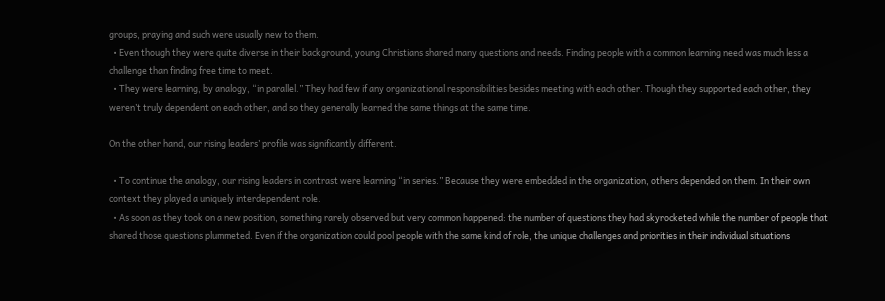groups, praying and such were usually new to them.
  • Even though they were quite diverse in their background, young Christians shared many questions and needs. Finding people with a common learning need was much less a challenge than finding free time to meet.
  • They were learning, by analogy, “in parallel.” They had few if any organizational responsibilities besides meeting with each other. Though they supported each other, they weren’t truly dependent on each other, and so they generally learned the same things at the same time.

On the other hand, our rising leaders’ profile was significantly different.

  • To continue the analogy, our rising leaders in contrast were learning “in series.” Because they were embedded in the organization, others depended on them. In their own context they played a uniquely interdependent role.
  • As soon as they took on a new position, something rarely observed but very common happened: the number of questions they had skyrocketed while the number of people that shared those questions plummeted. Even if the organization could pool people with the same kind of role, the unique challenges and priorities in their individual situations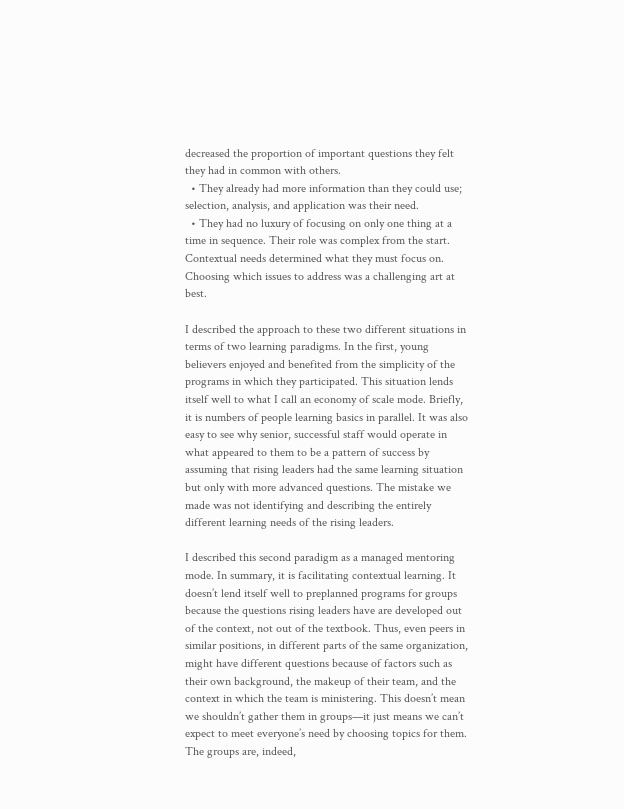decreased the proportion of important questions they felt they had in common with others.
  • They already had more information than they could use; selection, analysis, and application was their need.
  • They had no luxury of focusing on only one thing at a time in sequence. Their role was complex from the start. Contextual needs determined what they must focus on. Choosing which issues to address was a challenging art at best.

I described the approach to these two different situations in terms of two learning paradigms. In the first, young believers enjoyed and benefited from the simplicity of the programs in which they participated. This situation lends itself well to what I call an economy of scale mode. Briefly, it is numbers of people learning basics in parallel. It was also easy to see why senior, successful staff would operate in what appeared to them to be a pattern of success by assuming that rising leaders had the same learning situation but only with more advanced questions. The mistake we made was not identifying and describing the entirely different learning needs of the rising leaders.

I described this second paradigm as a managed mentoring mode. In summary, it is facilitating contextual learning. It doesn’t lend itself well to preplanned programs for groups because the questions rising leaders have are developed out of the context, not out of the textbook. Thus, even peers in similar positions, in different parts of the same organization, might have different questions because of factors such as their own background, the makeup of their team, and the context in which the team is ministering. This doesn’t mean we shouldn’t gather them in groups—it just means we can’t expect to meet everyone’s need by choosing topics for them. The groups are, indeed,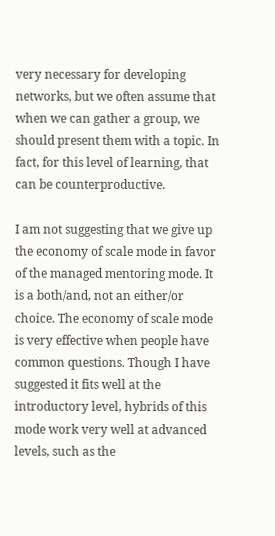very necessary for developing networks, but we often assume that when we can gather a group, we should present them with a topic. In fact, for this level of learning, that can be counterproductive.

I am not suggesting that we give up the economy of scale mode in favor of the managed mentoring mode. It is a both/and, not an either/or choice. The economy of scale mode is very effective when people have common questions. Though I have suggested it fits well at the introductory level, hybrids of this mode work very well at advanced levels, such as the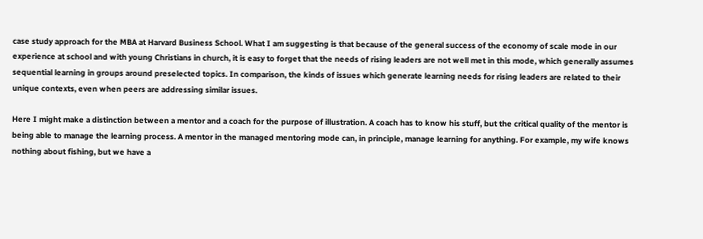case study approach for the MBA at Harvard Business School. What I am suggesting is that because of the general success of the economy of scale mode in our experience at school and with young Christians in church, it is easy to forget that the needs of rising leaders are not well met in this mode, which generally assumes sequential learning in groups around preselected topics. In comparison, the kinds of issues which generate learning needs for rising leaders are related to their unique contexts, even when peers are addressing similar issues.

Here I might make a distinction between a mentor and a coach for the purpose of illustration. A coach has to know his stuff, but the critical quality of the mentor is being able to manage the learning process. A mentor in the managed mentoring mode can, in principle, manage learning for anything. For example, my wife knows nothing about fishing, but we have a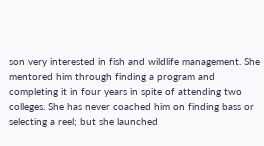son very interested in fish and wildlife management. She mentored him through finding a program and completing it in four years in spite of attending two colleges. She has never coached him on finding bass or selecting a reel; but she launched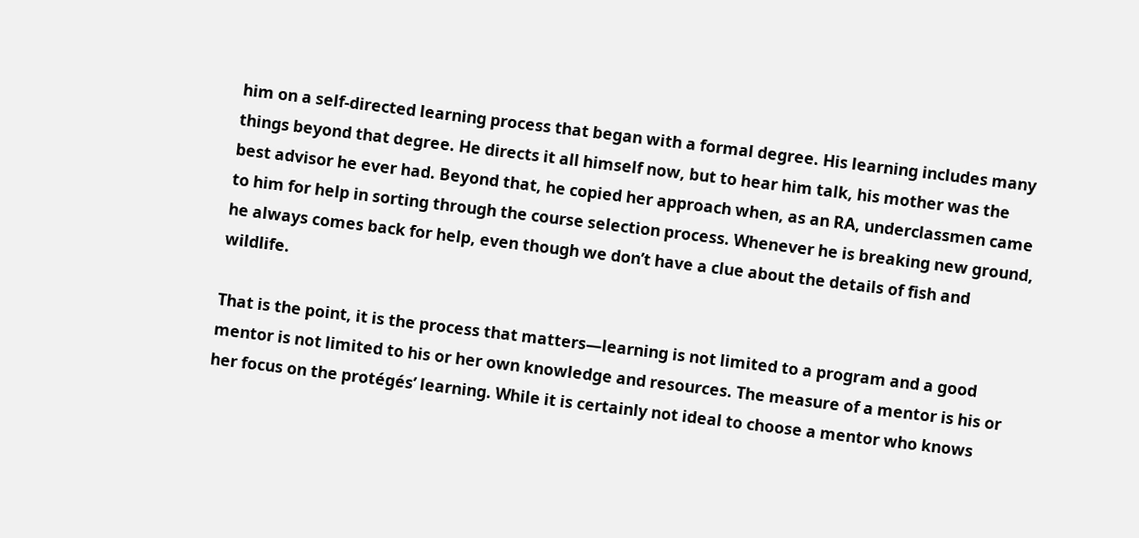him on a self-directed learning process that began with a formal degree. His learning includes many things beyond that degree. He directs it all himself now, but to hear him talk, his mother was the best advisor he ever had. Beyond that, he copied her approach when, as an RA, underclassmen came to him for help in sorting through the course selection process. Whenever he is breaking new ground, he always comes back for help, even though we don’t have a clue about the details of fish and wildlife.

That is the point, it is the process that matters—learning is not limited to a program and a good mentor is not limited to his or her own knowledge and resources. The measure of a mentor is his or her focus on the protégés’ learning. While it is certainly not ideal to choose a mentor who knows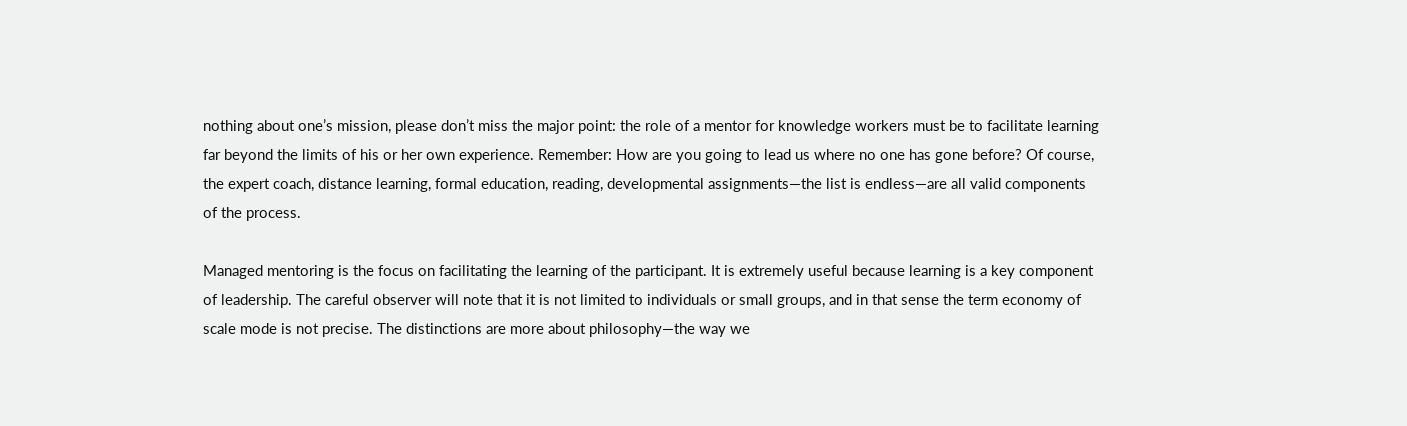nothing about one’s mission, please don’t miss the major point: the role of a mentor for knowledge workers must be to facilitate learning far beyond the limits of his or her own experience. Remember: How are you going to lead us where no one has gone before? Of course, the expert coach, distance learning, formal education, reading, developmental assignments—the list is endless—are all valid components of the process.

Managed mentoring is the focus on facilitating the learning of the participant. It is extremely useful because learning is a key component of leadership. The careful observer will note that it is not limited to individuals or small groups, and in that sense the term economy of scale mode is not precise. The distinctions are more about philosophy—the way we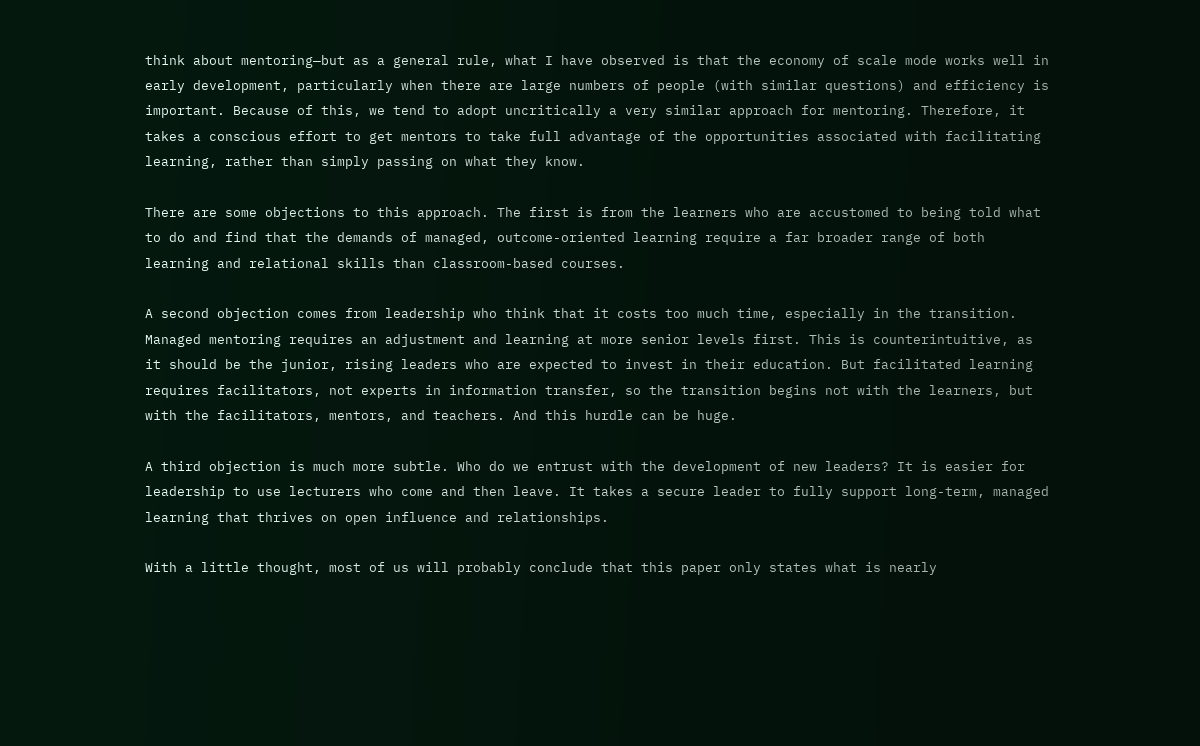think about mentoring—but as a general rule, what I have observed is that the economy of scale mode works well in early development, particularly when there are large numbers of people (with similar questions) and efficiency is important. Because of this, we tend to adopt uncritically a very similar approach for mentoring. Therefore, it takes a conscious effort to get mentors to take full advantage of the opportunities associated with facilitating learning, rather than simply passing on what they know.

There are some objections to this approach. The first is from the learners who are accustomed to being told what to do and find that the demands of managed, outcome-oriented learning require a far broader range of both learning and relational skills than classroom-based courses.

A second objection comes from leadership who think that it costs too much time, especially in the transition. Managed mentoring requires an adjustment and learning at more senior levels first. This is counterintuitive, as it should be the junior, rising leaders who are expected to invest in their education. But facilitated learning requires facilitators, not experts in information transfer, so the transition begins not with the learners, but with the facilitators, mentors, and teachers. And this hurdle can be huge.

A third objection is much more subtle. Who do we entrust with the development of new leaders? It is easier for leadership to use lecturers who come and then leave. It takes a secure leader to fully support long-term, managed learning that thrives on open influence and relationships.

With a little thought, most of us will probably conclude that this paper only states what is nearly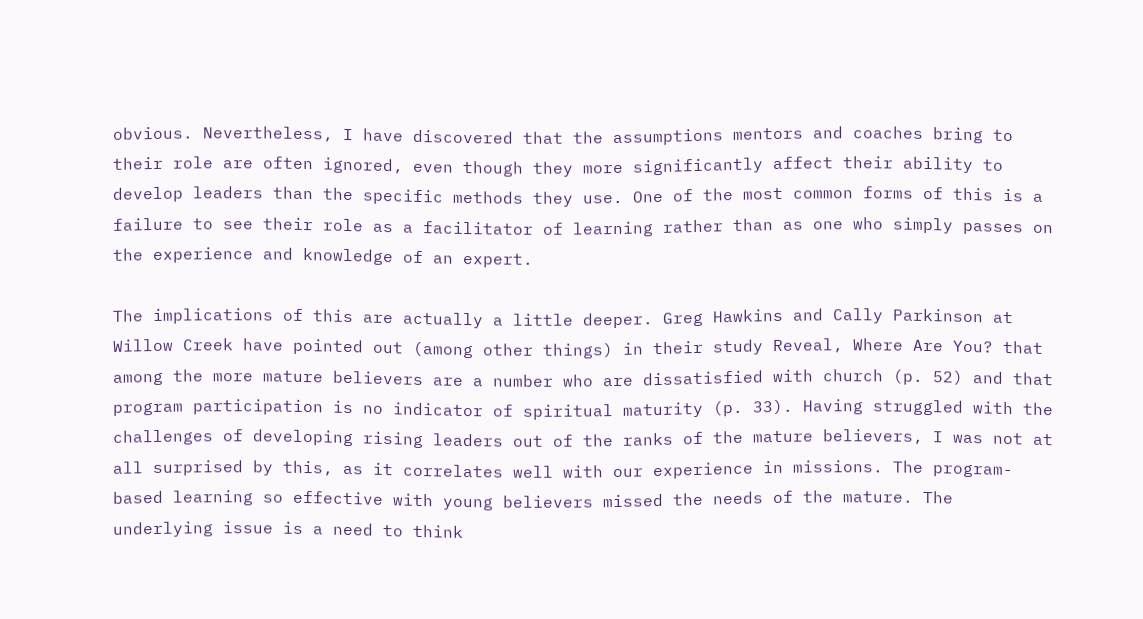obvious. Nevertheless, I have discovered that the assumptions mentors and coaches bring to their role are often ignored, even though they more significantly affect their ability to develop leaders than the specific methods they use. One of the most common forms of this is a failure to see their role as a facilitator of learning rather than as one who simply passes on the experience and knowledge of an expert.

The implications of this are actually a little deeper. Greg Hawkins and Cally Parkinson at Willow Creek have pointed out (among other things) in their study Reveal, Where Are You? that among the more mature believers are a number who are dissatisfied with church (p. 52) and that program participation is no indicator of spiritual maturity (p. 33). Having struggled with the challenges of developing rising leaders out of the ranks of the mature believers, I was not at all surprised by this, as it correlates well with our experience in missions. The program-based learning so effective with young believers missed the needs of the mature. The underlying issue is a need to think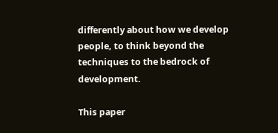differently about how we develop people, to think beyond the techniques to the bedrock of development.

This paper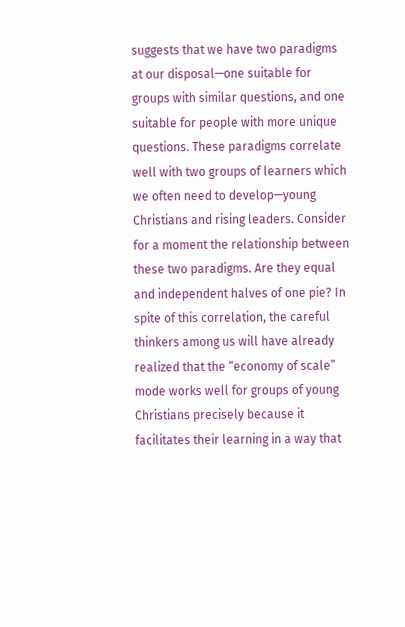suggests that we have two paradigms at our disposal—one suitable for groups with similar questions, and one suitable for people with more unique questions. These paradigms correlate well with two groups of learners which we often need to develop—young Christians and rising leaders. Consider for a moment the relationship between these two paradigms. Are they equal and independent halves of one pie? In spite of this correlation, the careful thinkers among us will have already realized that the “economy of scale” mode works well for groups of young Christians precisely because it facilitates their learning in a way that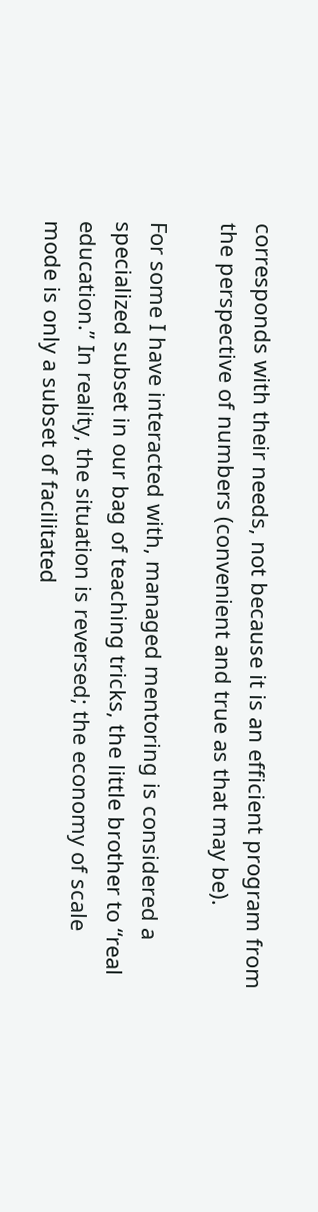corresponds with their needs, not because it is an efficient program from the perspective of numbers (convenient and true as that may be).

For some I have interacted with, managed mentoring is considered a specialized subset in our bag of teaching tricks, the little brother to “real education.” In reality, the situation is reversed; the economy of scale mode is only a subset of facilitated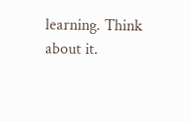learning. Think about it.